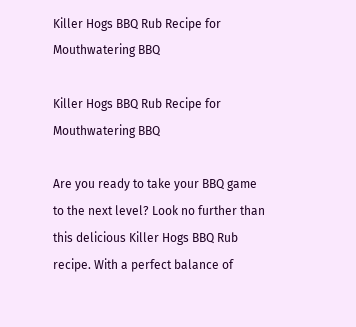Killer Hogs BBQ Rub Recipe for Mouthwatering BBQ

Killer Hogs BBQ Rub Recipe for Mouthwatering BBQ

Are you ready to take your BBQ game to the next level? Look no further than this delicious Killer Hogs BBQ Rub recipe. With a perfect balance of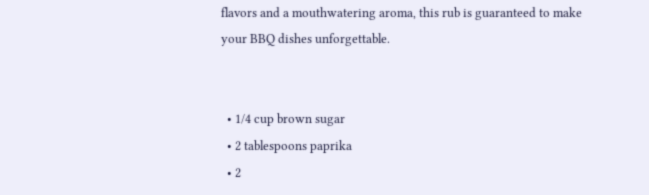flavors and a mouthwatering aroma, this rub is guaranteed to make your BBQ dishes unforgettable.


  • 1/4 cup brown sugar
  • 2 tablespoons paprika
  • 2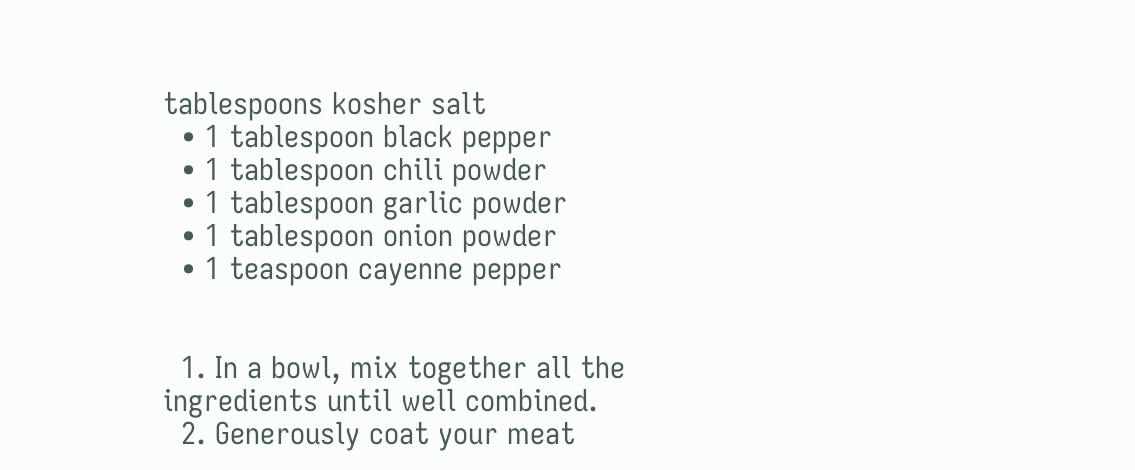tablespoons kosher salt
  • 1 tablespoon black pepper
  • 1 tablespoon chili powder
  • 1 tablespoon garlic powder
  • 1 tablespoon onion powder
  • 1 teaspoon cayenne pepper


  1. In a bowl, mix together all the ingredients until well combined.
  2. Generously coat your meat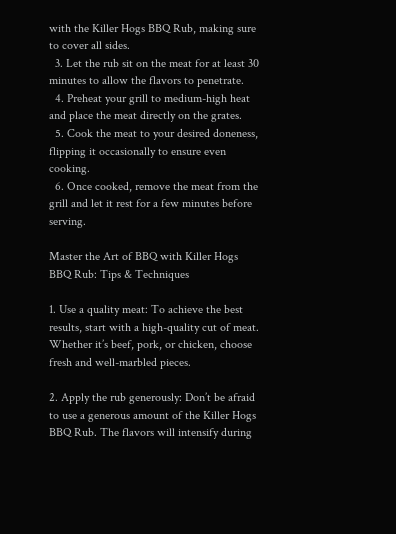with the Killer Hogs BBQ Rub, making sure to cover all sides.
  3. Let the rub sit on the meat for at least 30 minutes to allow the flavors to penetrate.
  4. Preheat your grill to medium-high heat and place the meat directly on the grates.
  5. Cook the meat to your desired doneness, flipping it occasionally to ensure even cooking.
  6. Once cooked, remove the meat from the grill and let it rest for a few minutes before serving.

Master the Art of BBQ with Killer Hogs BBQ Rub: Tips & Techniques

1. Use a quality meat: To achieve the best results, start with a high-quality cut of meat. Whether it’s beef, pork, or chicken, choose fresh and well-marbled pieces.

2. Apply the rub generously: Don’t be afraid to use a generous amount of the Killer Hogs BBQ Rub. The flavors will intensify during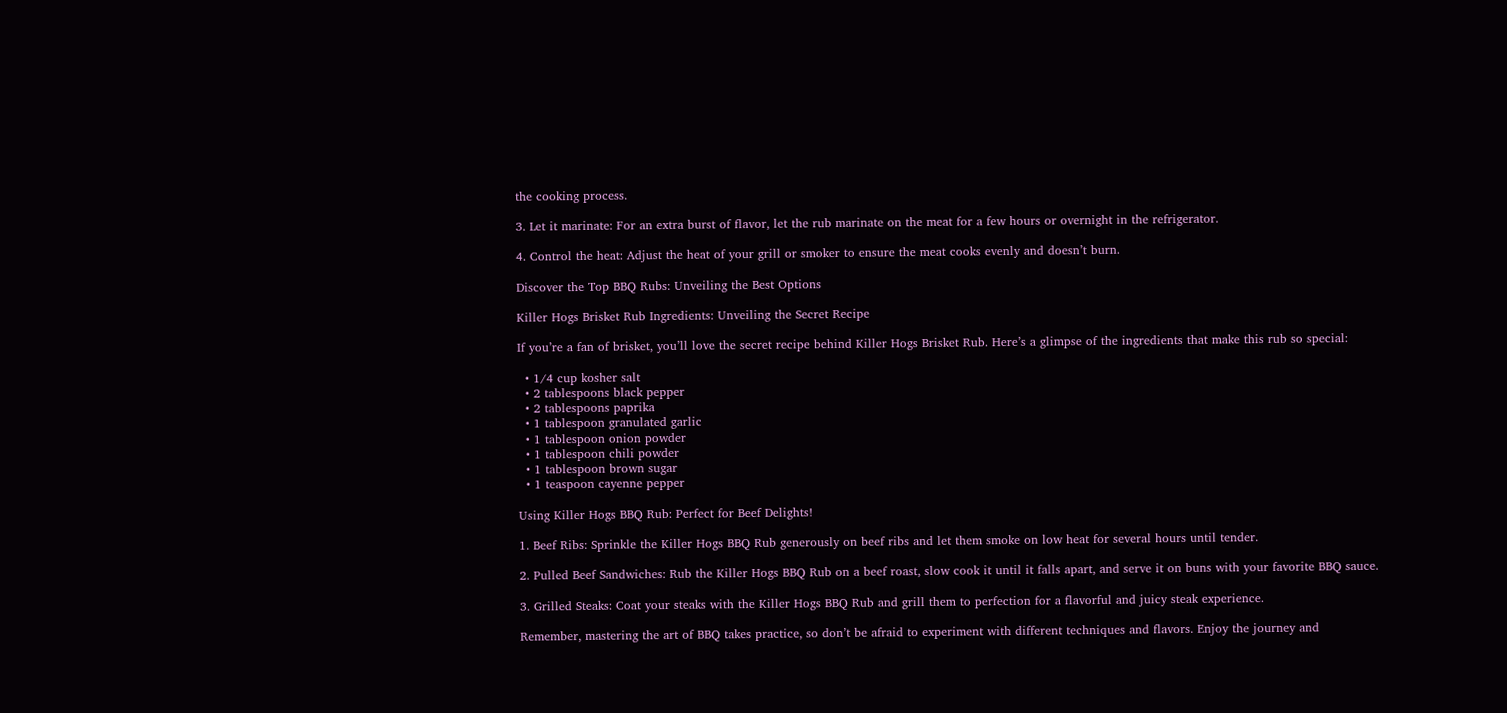the cooking process.

3. Let it marinate: For an extra burst of flavor, let the rub marinate on the meat for a few hours or overnight in the refrigerator.

4. Control the heat: Adjust the heat of your grill or smoker to ensure the meat cooks evenly and doesn’t burn.

Discover the Top BBQ Rubs: Unveiling the Best Options

Killer Hogs Brisket Rub Ingredients: Unveiling the Secret Recipe

If you’re a fan of brisket, you’ll love the secret recipe behind Killer Hogs Brisket Rub. Here’s a glimpse of the ingredients that make this rub so special:

  • 1/4 cup kosher salt
  • 2 tablespoons black pepper
  • 2 tablespoons paprika
  • 1 tablespoon granulated garlic
  • 1 tablespoon onion powder
  • 1 tablespoon chili powder
  • 1 tablespoon brown sugar
  • 1 teaspoon cayenne pepper

Using Killer Hogs BBQ Rub: Perfect for Beef Delights!

1. Beef Ribs: Sprinkle the Killer Hogs BBQ Rub generously on beef ribs and let them smoke on low heat for several hours until tender.

2. Pulled Beef Sandwiches: Rub the Killer Hogs BBQ Rub on a beef roast, slow cook it until it falls apart, and serve it on buns with your favorite BBQ sauce.

3. Grilled Steaks: Coat your steaks with the Killer Hogs BBQ Rub and grill them to perfection for a flavorful and juicy steak experience.

Remember, mastering the art of BBQ takes practice, so don’t be afraid to experiment with different techniques and flavors. Enjoy the journey and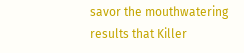savor the mouthwatering results that Killer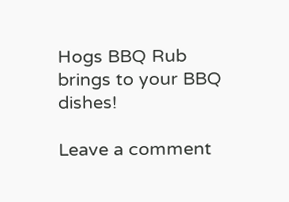Hogs BBQ Rub brings to your BBQ dishes!

Leave a comment